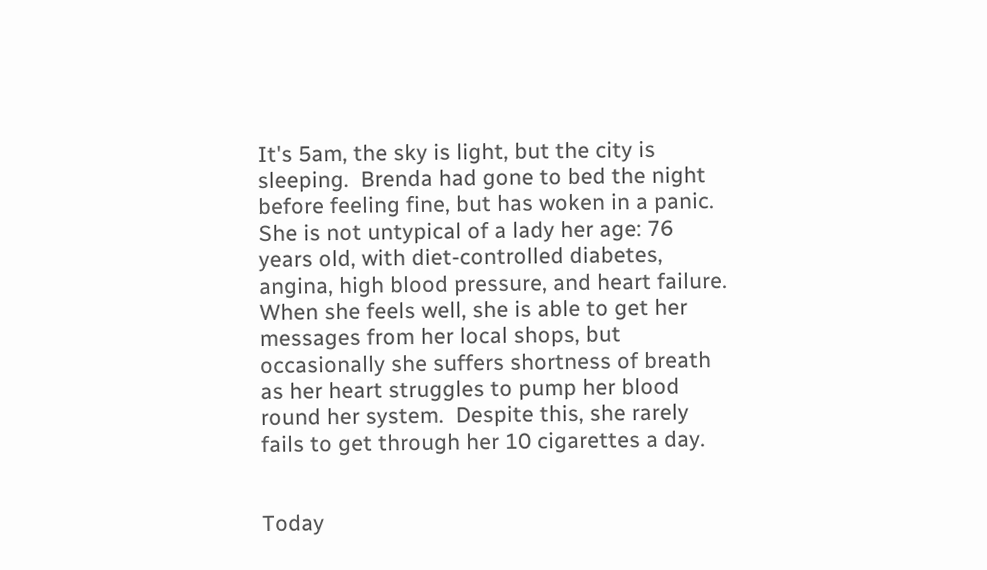It's 5am, the sky is light, but the city is sleeping.  Brenda had gone to bed the night before feeling fine, but has woken in a panic.  She is not untypical of a lady her age: 76 years old, with diet-controlled diabetes, angina, high blood pressure, and heart failure.  When she feels well, she is able to get her messages from her local shops, but occasionally she suffers shortness of breath as her heart struggles to pump her blood round her system.  Despite this, she rarely fails to get through her 10 cigarettes a day.


Today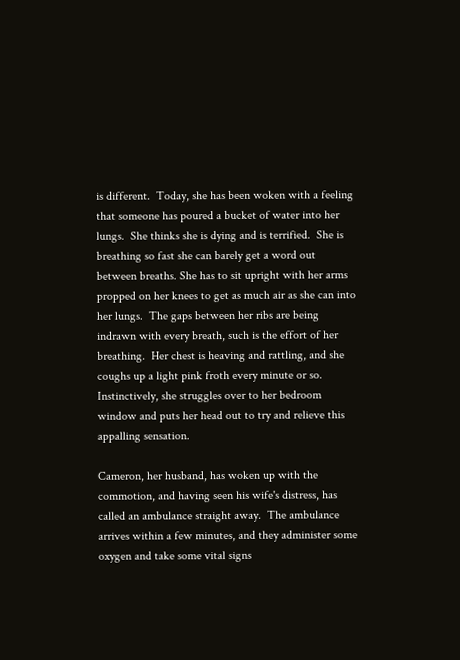is different.  Today, she has been woken with a feeling that someone has poured a bucket of water into her lungs.  She thinks she is dying and is terrified.  She is breathing so fast she can barely get a word out between breaths. She has to sit upright with her arms propped on her knees to get as much air as she can into her lungs.  The gaps between her ribs are being indrawn with every breath, such is the effort of her breathing.  Her chest is heaving and rattling, and she coughs up a light pink froth every minute or so.  Instinctively, she struggles over to her bedroom window and puts her head out to try and relieve this appalling sensation.

Cameron, her husband, has woken up with the commotion, and having seen his wife's distress, has called an ambulance straight away.  The ambulance arrives within a few minutes, and they administer some oxygen and take some vital signs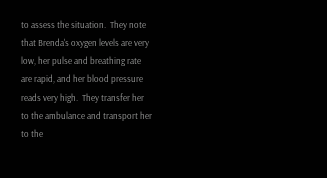to assess the situation.  They note that Brenda's oxygen levels are very low, her pulse and breathing rate are rapid, and her blood pressure reads very high.  They transfer her to the ambulance and transport her to the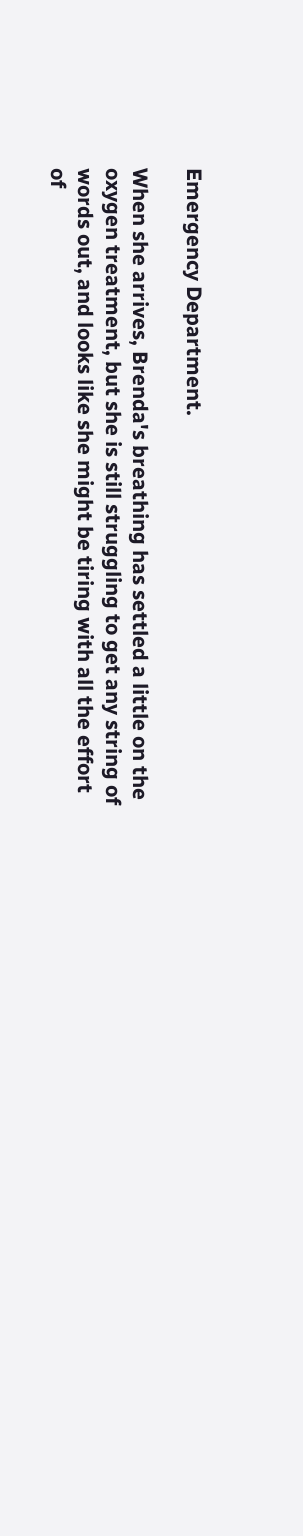Emergency Department.

When she arrives, Brenda's breathing has settled a little on the oxygen treatment, but she is still struggling to get any string of words out, and looks like she might be tiring with all the effort of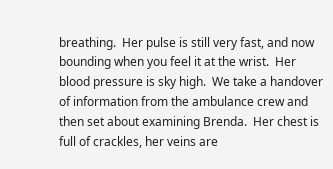breathing.  Her pulse is still very fast, and now bounding when you feel it at the wrist.  Her blood pressure is sky high.  We take a handover of information from the ambulance crew and then set about examining Brenda.  Her chest is full of crackles, her veins are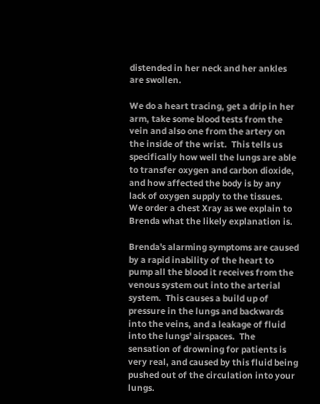distended in her neck and her ankles are swollen.

We do a heart tracing, get a drip in her arm, take some blood tests from the vein and also one from the artery on the inside of the wrist.  This tells us specifically how well the lungs are able to transfer oxygen and carbon dioxide, and how affected the body is by any lack of oxygen supply to the tissues.  We order a chest Xray as we explain to Brenda what the likely explanation is.

Brenda's alarming symptoms are caused by a rapid inability of the heart to pump all the blood it receives from the venous system out into the arterial system.  This causes a build up of pressure in the lungs and backwards into the veins, and a leakage of fluid into the lungs' airspaces.  The sensation of drowning for patients is very real, and caused by this fluid being pushed out of the circulation into your lungs.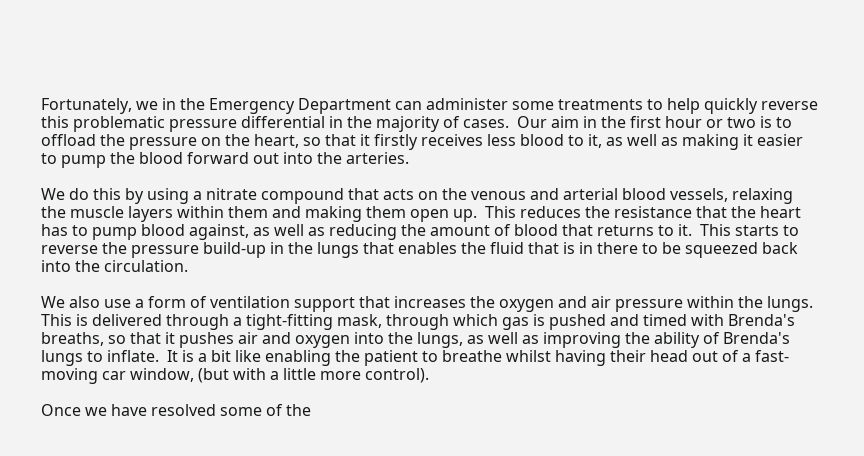Fortunately, we in the Emergency Department can administer some treatments to help quickly reverse this problematic pressure differential in the majority of cases.  Our aim in the first hour or two is to offload the pressure on the heart, so that it firstly receives less blood to it, as well as making it easier to pump the blood forward out into the arteries.

We do this by using a nitrate compound that acts on the venous and arterial blood vessels, relaxing the muscle layers within them and making them open up.  This reduces the resistance that the heart has to pump blood against, as well as reducing the amount of blood that returns to it.  This starts to reverse the pressure build-up in the lungs that enables the fluid that is in there to be squeezed back into the circulation.

We also use a form of ventilation support that increases the oxygen and air pressure within the lungs.  This is delivered through a tight-fitting mask, through which gas is pushed and timed with Brenda's breaths, so that it pushes air and oxygen into the lungs, as well as improving the ability of Brenda's lungs to inflate.  It is a bit like enabling the patient to breathe whilst having their head out of a fast-moving car window, (but with a little more control).

Once we have resolved some of the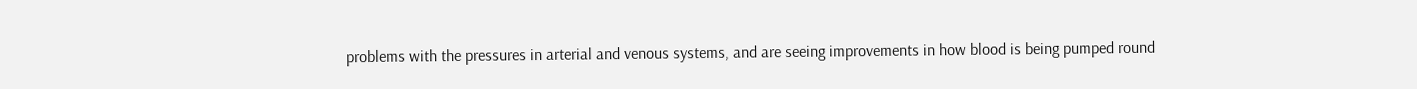problems with the pressures in arterial and venous systems, and are seeing improvements in how blood is being pumped round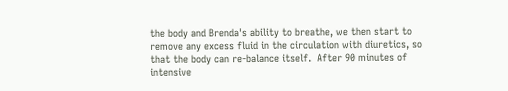the body and Brenda's ability to breathe, we then start to remove any excess fluid in the circulation with diuretics, so that the body can re-balance itself.  After 90 minutes of intensive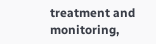treatment and monitoring,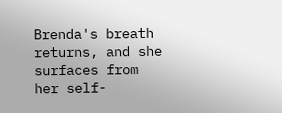Brenda's breath returns, and she surfaces from her self-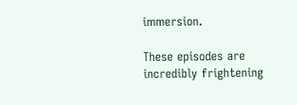immersion.

These episodes are incredibly frightening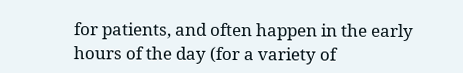for patients, and often happen in the early hours of the day (for a variety of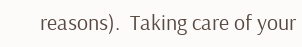reasons).  Taking care of your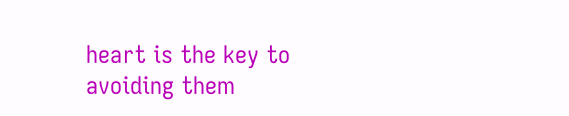heart is the key to avoiding them